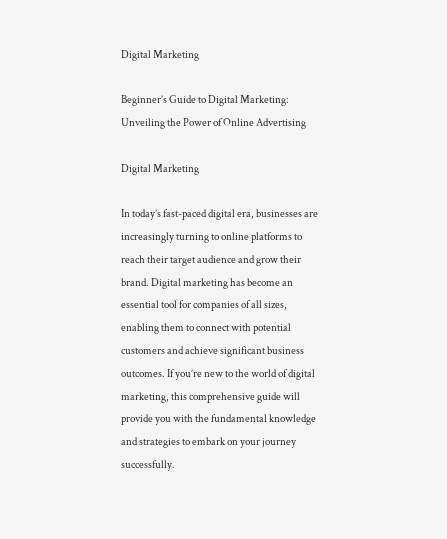Digital Marketing

Beginner’s Guide to Digital Marketing: Unveiling the Power of Online Advertising

Digital Marketing

In today’s fast-paced digital era, businesses are increasingly turning to online platforms to reach their target audience and grow their brand. Digital marketing has become an essential tool for companies of all sizes, enabling them to connect with potential customers and achieve significant business outcomes. If you’re new to the world of digital marketing, this comprehensive guide will provide you with the fundamental knowledge and strategies to embark on your journey successfully.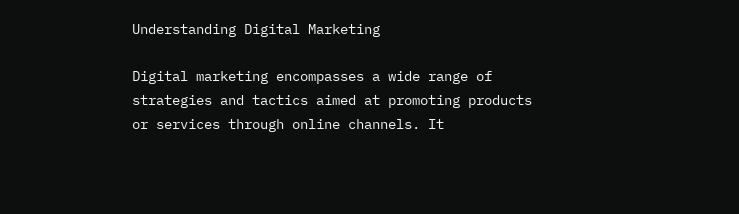Understanding Digital Marketing

Digital marketing encompasses a wide range of strategies and tactics aimed at promoting products or services through online channels. It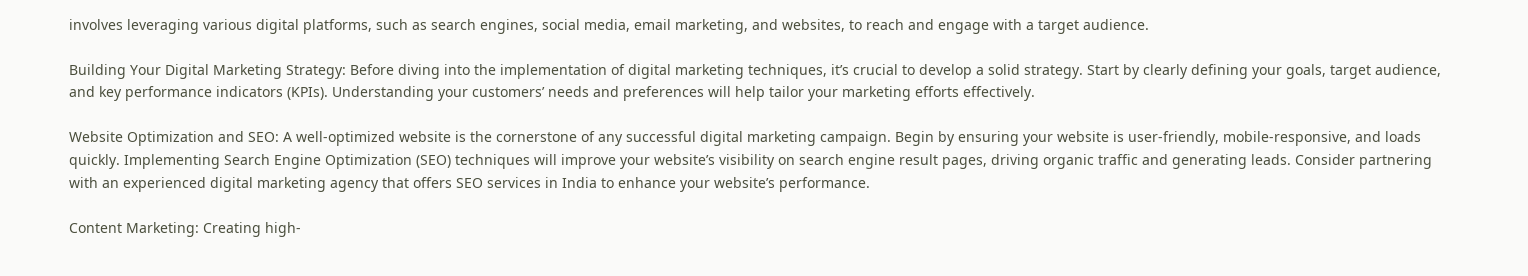involves leveraging various digital platforms, such as search engines, social media, email marketing, and websites, to reach and engage with a target audience.

Building Your Digital Marketing Strategy: Before diving into the implementation of digital marketing techniques, it’s crucial to develop a solid strategy. Start by clearly defining your goals, target audience, and key performance indicators (KPIs). Understanding your customers’ needs and preferences will help tailor your marketing efforts effectively.

Website Optimization and SEO: A well-optimized website is the cornerstone of any successful digital marketing campaign. Begin by ensuring your website is user-friendly, mobile-responsive, and loads quickly. Implementing Search Engine Optimization (SEO) techniques will improve your website’s visibility on search engine result pages, driving organic traffic and generating leads. Consider partnering with an experienced digital marketing agency that offers SEO services in India to enhance your website’s performance.

Content Marketing: Creating high-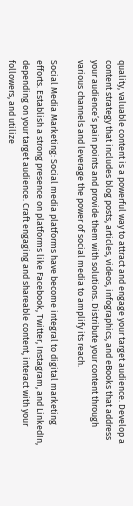quality, valuable content is a powerful way to attract and engage your target audience. Develop a content strategy that includes blog posts, articles, videos, infographics, and eBooks that address your audience’s pain points and provide them with solutions. Distribute your content through various channels and leverage the power of social media to amplify its reach.

Social Media Marketing: Social media platforms have become integral to digital marketing efforts. Establish a strong presence on platforms like Facebook, Twitter, Instagram, and LinkedIn, depending on your target audience. Craft engaging and shareable content, interact with your followers, and utilize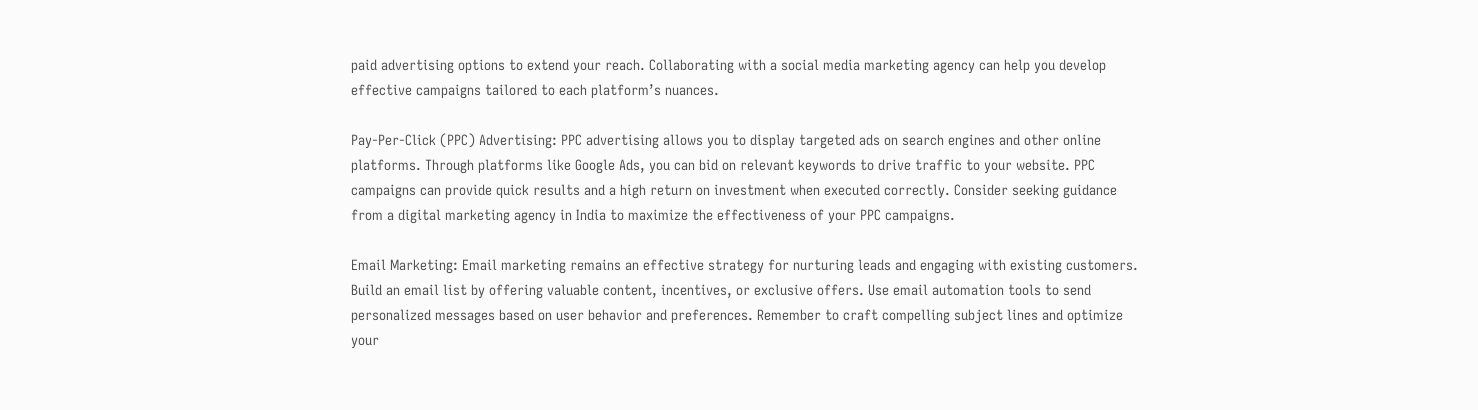paid advertising options to extend your reach. Collaborating with a social media marketing agency can help you develop effective campaigns tailored to each platform’s nuances.

Pay-Per-Click (PPC) Advertising: PPC advertising allows you to display targeted ads on search engines and other online platforms. Through platforms like Google Ads, you can bid on relevant keywords to drive traffic to your website. PPC campaigns can provide quick results and a high return on investment when executed correctly. Consider seeking guidance from a digital marketing agency in India to maximize the effectiveness of your PPC campaigns.

Email Marketing: Email marketing remains an effective strategy for nurturing leads and engaging with existing customers. Build an email list by offering valuable content, incentives, or exclusive offers. Use email automation tools to send personalized messages based on user behavior and preferences. Remember to craft compelling subject lines and optimize your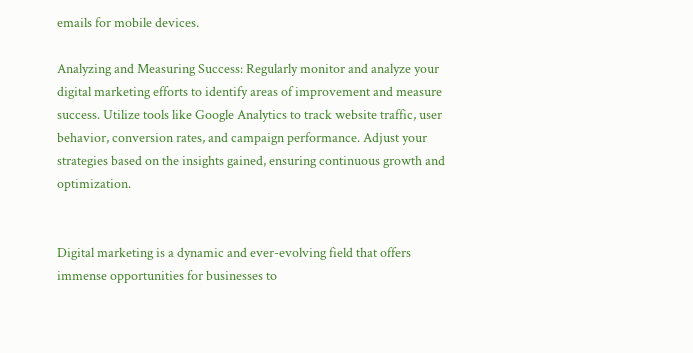emails for mobile devices.

Analyzing and Measuring Success: Regularly monitor and analyze your digital marketing efforts to identify areas of improvement and measure success. Utilize tools like Google Analytics to track website traffic, user behavior, conversion rates, and campaign performance. Adjust your strategies based on the insights gained, ensuring continuous growth and optimization.


Digital marketing is a dynamic and ever-evolving field that offers immense opportunities for businesses to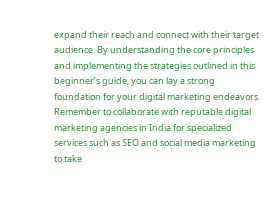expand their reach and connect with their target audience. By understanding the core principles and implementing the strategies outlined in this beginner’s guide, you can lay a strong foundation for your digital marketing endeavors. Remember to collaborate with reputable digital marketing agencies in India for specialized services such as SEO and social media marketing to take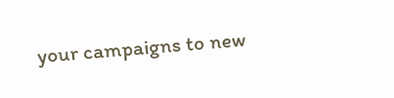your campaigns to new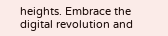heights. Embrace the digital revolution and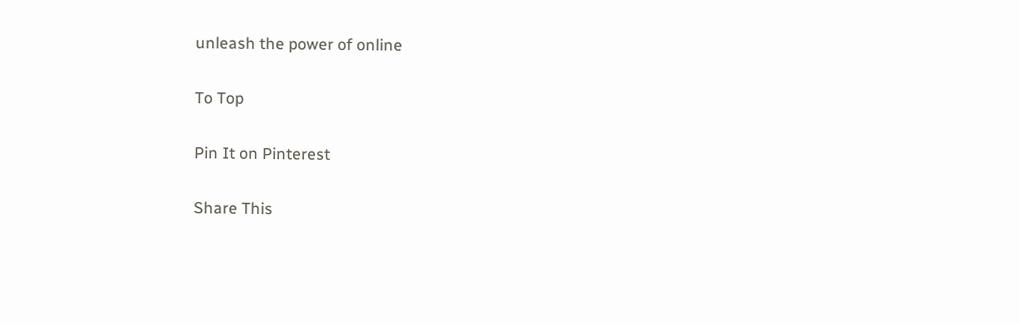unleash the power of online

To Top

Pin It on Pinterest

Share This